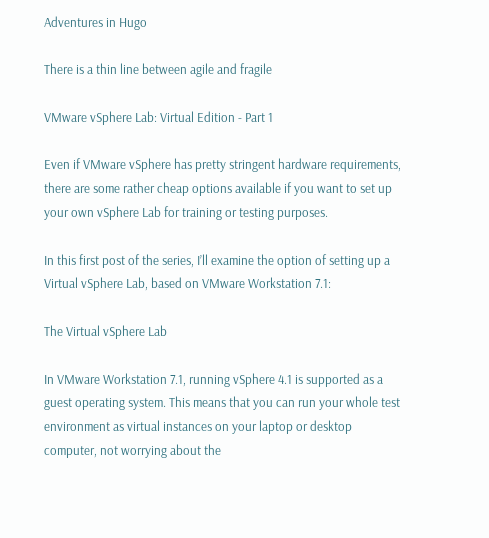Adventures in Hugo

There is a thin line between agile and fragile

VMware vSphere Lab: Virtual Edition - Part 1

Even if VMware vSphere has pretty stringent hardware requirements, there are some rather cheap options available if you want to set up your own vSphere Lab for training or testing purposes.

In this first post of the series, I’ll examine the option of setting up a Virtual vSphere Lab, based on VMware Workstation 7.1:

The Virtual vSphere Lab

In VMware Workstation 7.1, running vSphere 4.1 is supported as a guest operating system. This means that you can run your whole test environment as virtual instances on your laptop or desktop computer, not worrying about the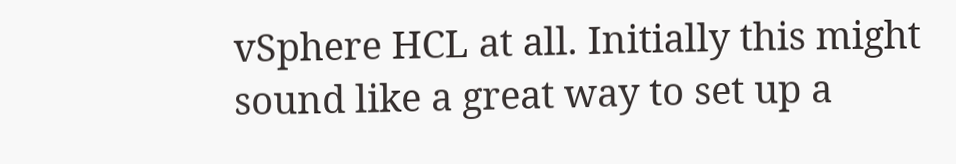vSphere HCL at all. Initially this might sound like a great way to set up a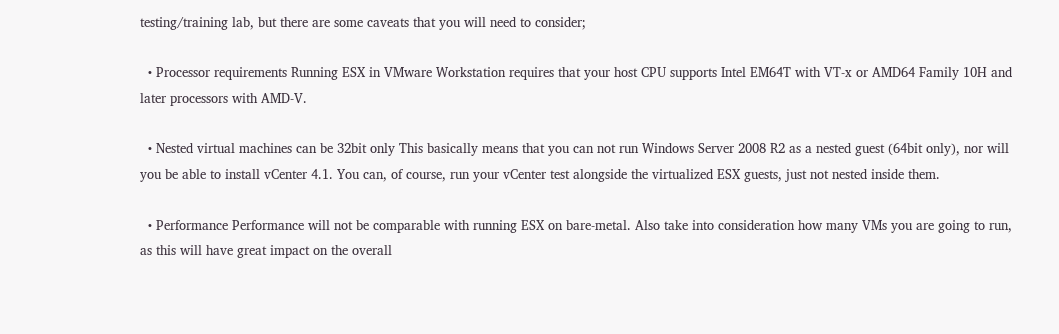testing/training lab, but there are some caveats that you will need to consider;

  • Processor requirements Running ESX in VMware Workstation requires that your host CPU supports Intel EM64T with VT-x or AMD64 Family 10H and later processors with AMD-V.

  • Nested virtual machines can be 32bit only This basically means that you can not run Windows Server 2008 R2 as a nested guest (64bit only), nor will you be able to install vCenter 4.1. You can, of course, run your vCenter test alongside the virtualized ESX guests, just not nested inside them.

  • Performance Performance will not be comparable with running ESX on bare-metal. Also take into consideration how many VMs you are going to run, as this will have great impact on the overall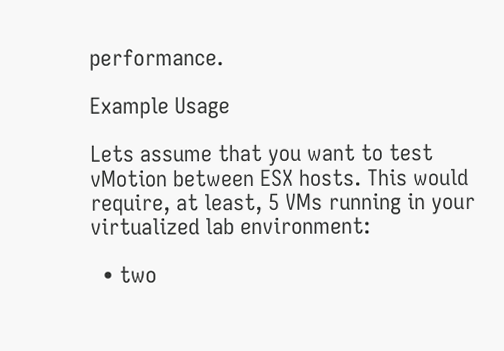performance.

Example Usage

Lets assume that you want to test vMotion between ESX hosts. This would require, at least, 5 VMs running in your virtualized lab environment:

  • two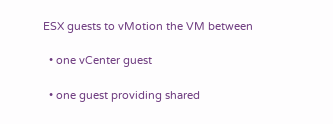ESX guests to vMotion the VM between

  • one vCenter guest

  • one guest providing shared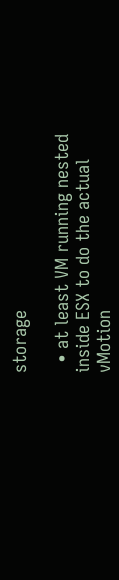storage

  • at least VM running nested inside ESX to do the actual vMotion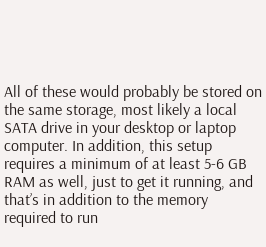All of these would probably be stored on the same storage, most likely a local SATA drive in your desktop or laptop computer. In addition, this setup requires a minimum of at least 5-6 GB RAM as well, just to get it running, and that’s in addition to the memory required to run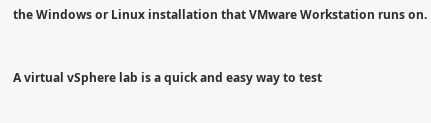the Windows or Linux installation that VMware Workstation runs on.


A virtual vSphere lab is a quick and easy way to test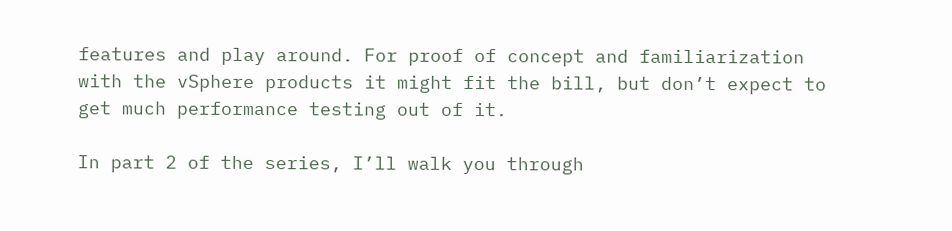features and play around. For proof of concept and familiarization with the vSphere products it might fit the bill, but don’t expect to get much performance testing out of it.

In part 2 of the series, I’ll walk you through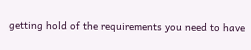getting hold of the requirements you need to have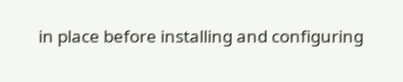in place before installing and configuring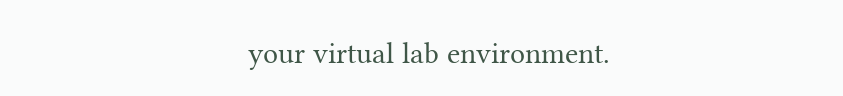your virtual lab environment.